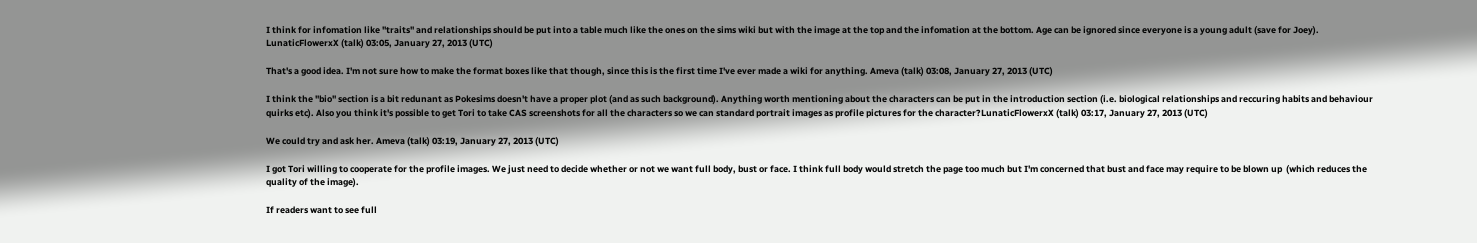I think for infomation like "traits" and relationships should be put into a table much like the ones on the sims wiki but with the image at the top and the infomation at the bottom. Age can be ignored since everyone is a young adult (save for Joey). LunaticFlowerxX (talk) 03:05, January 27, 2013 (UTC)

That's a good idea. I'm not sure how to make the format boxes like that though, since this is the first time I've ever made a wiki for anything. Ameva (talk) 03:08, January 27, 2013 (UTC)

I think the "bio" section is a bit redunant as Pokesims doesn't have a proper plot (and as such background). Anything worth mentioning about the characters can be put in the introduction section (i.e. biological relationships and reccuring habits and behaviour quirks etc). Also you think it's possible to get Tori to take CAS screenshots for all the characters so we can standard portrait images as profile pictures for the character?LunaticFlowerxX (talk) 03:17, January 27, 2013 (UTC)

We could try and ask her. Ameva (talk) 03:19, January 27, 2013 (UTC)

I got Tori willing to cooperate for the profile images. We just need to decide whether or not we want full body, bust or face. I think full body would stretch the page too much but I'm concerned that bust and face may require to be blown up  (which reduces the quality of the image).

If readers want to see full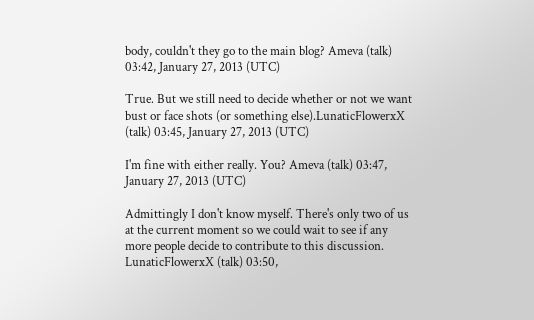body, couldn't they go to the main blog? Ameva (talk) 03:42, January 27, 2013 (UTC)

True. But we still need to decide whether or not we want bust or face shots (or something else).LunaticFlowerxX (talk) 03:45, January 27, 2013 (UTC)

I'm fine with either really. You? Ameva (talk) 03:47, January 27, 2013 (UTC)

Admittingly I don't know myself. There's only two of us at the current moment so we could wait to see if any more people decide to contribute to this discussion. LunaticFlowerxX (talk) 03:50,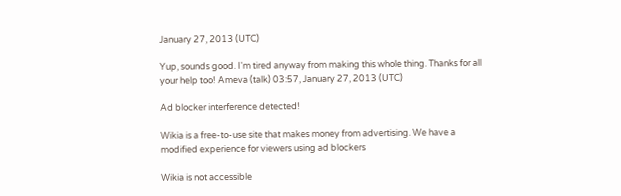January 27, 2013 (UTC)

Yup, sounds good. I'm tired anyway from making this whole thing. Thanks for all your help too! Ameva (talk) 03:57, January 27, 2013 (UTC)

Ad blocker interference detected!

Wikia is a free-to-use site that makes money from advertising. We have a modified experience for viewers using ad blockers

Wikia is not accessible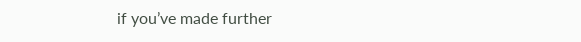if you’ve made further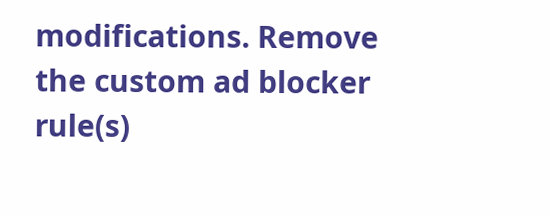modifications. Remove the custom ad blocker rule(s)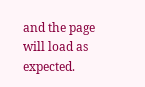and the page will load as expected.